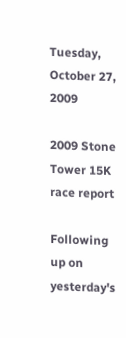Tuesday, October 27, 2009

2009 Stone Tower 15K race report

Following up on yesterday's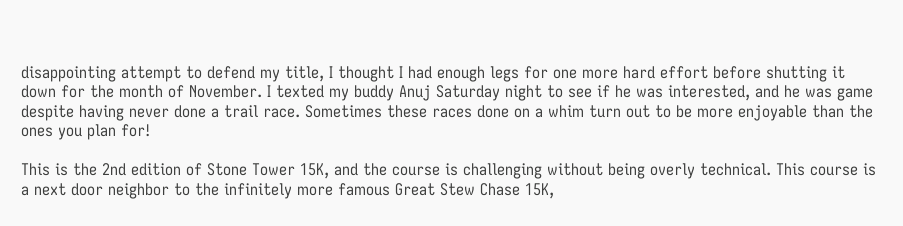disappointing attempt to defend my title, I thought I had enough legs for one more hard effort before shutting it down for the month of November. I texted my buddy Anuj Saturday night to see if he was interested, and he was game despite having never done a trail race. Sometimes these races done on a whim turn out to be more enjoyable than the ones you plan for!

This is the 2nd edition of Stone Tower 15K, and the course is challenging without being overly technical. This course is a next door neighbor to the infinitely more famous Great Stew Chase 15K,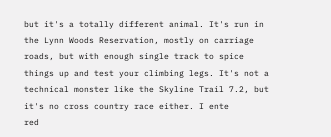but it's a totally different animal. It's run in the Lynn Woods Reservation, mostly on carriage roads, but with enough single track to spice things up and test your climbing legs. It's not a technical monster like the Skyline Trail 7.2, but it's no cross country race either. I ente
red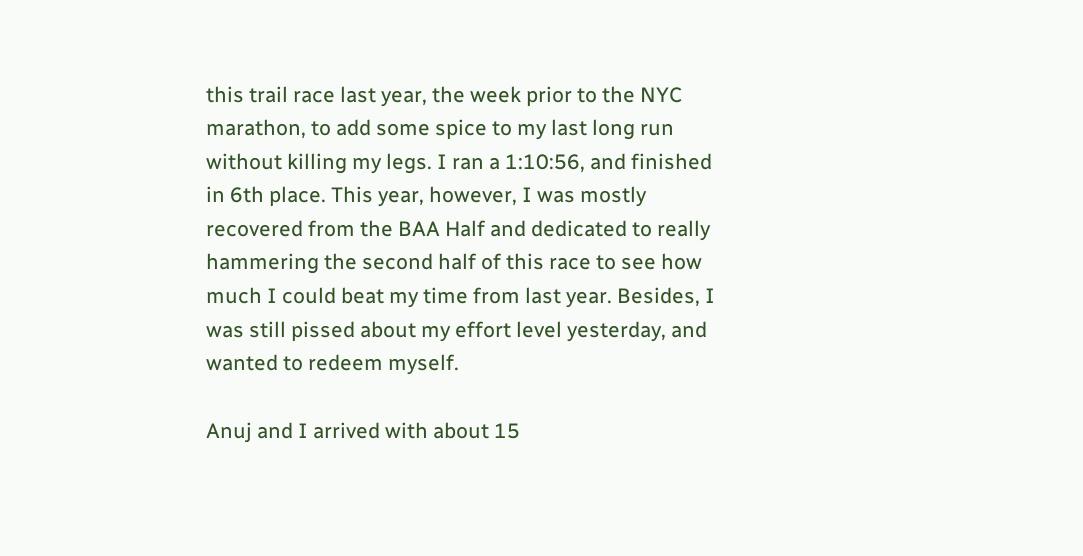this trail race last year, the week prior to the NYC marathon, to add some spice to my last long run without killing my legs. I ran a 1:10:56, and finished in 6th place. This year, however, I was mostly recovered from the BAA Half and dedicated to really hammering the second half of this race to see how much I could beat my time from last year. Besides, I was still pissed about my effort level yesterday, and wanted to redeem myself.

Anuj and I arrived with about 15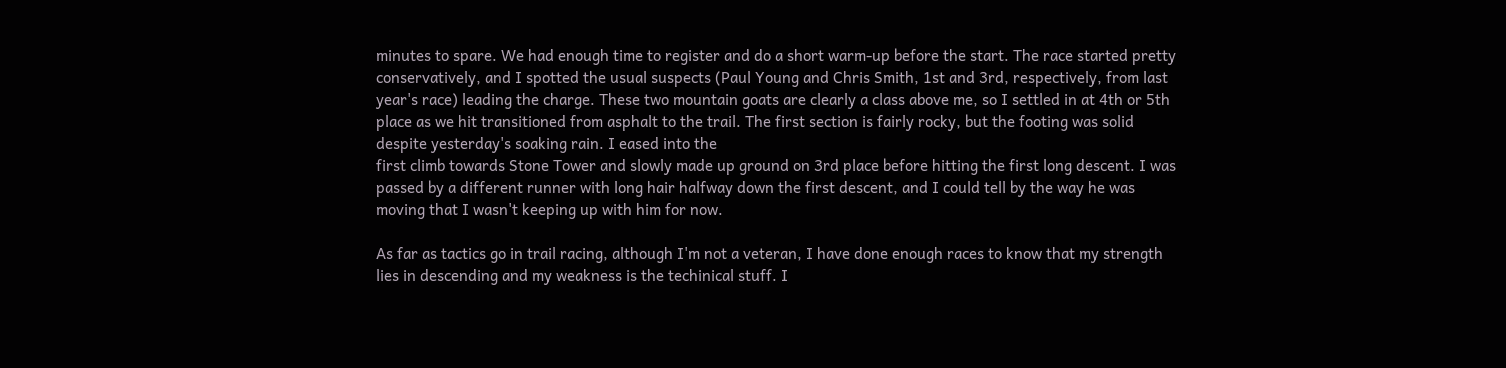minutes to spare. We had enough time to register and do a short warm-up before the start. The race started pretty conservatively, and I spotted the usual suspects (Paul Young and Chris Smith, 1st and 3rd, respectively, from last year's race) leading the charge. These two mountain goats are clearly a class above me, so I settled in at 4th or 5th place as we hit transitioned from asphalt to the trail. The first section is fairly rocky, but the footing was solid despite yesterday's soaking rain. I eased into the
first climb towards Stone Tower and slowly made up ground on 3rd place before hitting the first long descent. I was passed by a different runner with long hair halfway down the first descent, and I could tell by the way he was moving that I wasn't keeping up with him for now.

As far as tactics go in trail racing, although I'm not a veteran, I have done enough races to know that my strength lies in descending and my weakness is the techinical stuff. I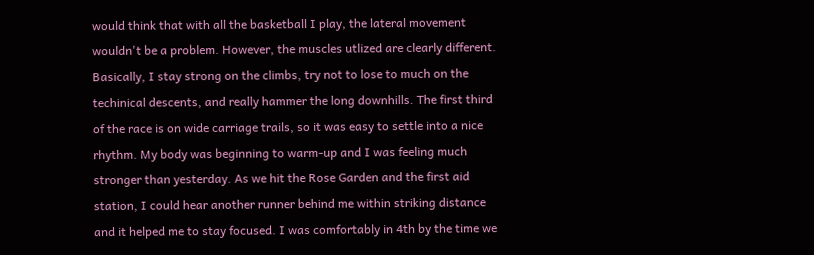would think that with all the basketball I play, the lateral movement wouldn't be a problem. However, the muscles utlized are clearly different. Basically, I stay strong on the climbs, try not to lose to much on the techinical descents, and really hammer the long downhills. The first third of the race is on wide carriage trails, so it was easy to settle into a nice rhythm. My body was beginning to warm-up and I was feeling much stronger than yesterday. As we hit the Rose Garden and the first aid station, I could hear another runner behind me within striking distance and it helped me to stay focused. I was comfortably in 4th by the time we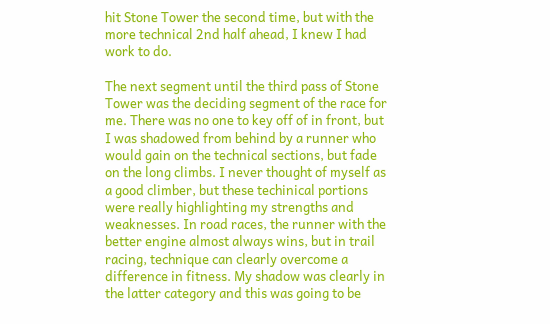hit Stone Tower the second time, but with the more technical 2nd half ahead, I knew I had work to do.

The next segment until the third pass of Stone Tower was the deciding segment of the race for me. There was no one to key off of in front, but I was shadowed from behind by a runner who would gain on the technical sections, but fade on the long climbs. I never thought of myself as a good climber, but these techinical portions were really highlighting my strengths and weaknesses. In road races, the runner with the better engine almost always wins, but in trail racing, technique can clearly overcome a difference in fitness. My shadow was clearly in the latter category and this was going to be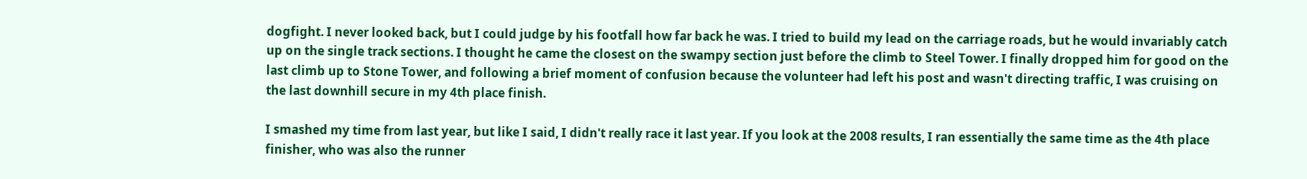dogfight. I never looked back, but I could judge by his footfall how far back he was. I tried to build my lead on the carriage roads, but he would invariably catch up on the single track sections. I thought he came the closest on the swampy section just before the climb to Steel Tower. I finally dropped him for good on the last climb up to Stone Tower, and following a brief moment of confusion because the volunteer had left his post and wasn't directing traffic, I was cruising on the last downhill secure in my 4th place finish.

I smashed my time from last year, but like I said, I didn't really race it last year. If you look at the 2008 results, I ran essentially the same time as the 4th place finisher, who was also the runner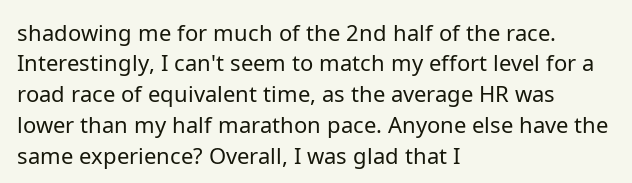shadowing me for much of the 2nd half of the race. Interestingly, I can't seem to match my effort level for a road race of equivalent time, as the average HR was lower than my half marathon pace. Anyone else have the same experience? Overall, I was glad that I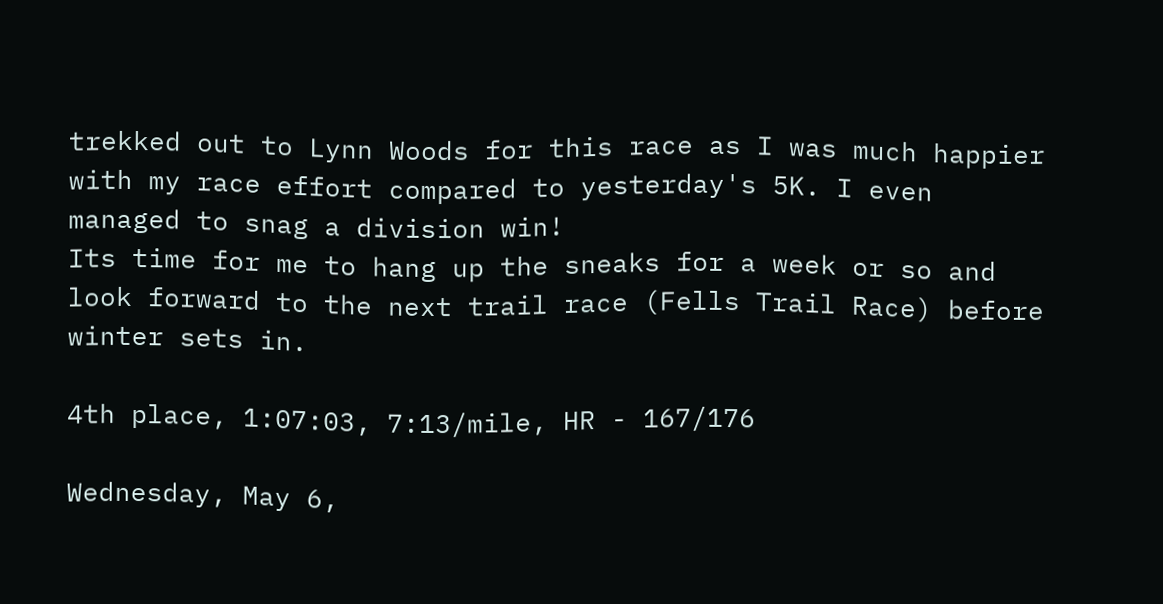trekked out to Lynn Woods for this race as I was much happier with my race effort compared to yesterday's 5K. I even managed to snag a division win!
Its time for me to hang up the sneaks for a week or so and look forward to the next trail race (Fells Trail Race) before winter sets in.

4th place, 1:07:03, 7:13/mile, HR - 167/176

Wednesday, May 6,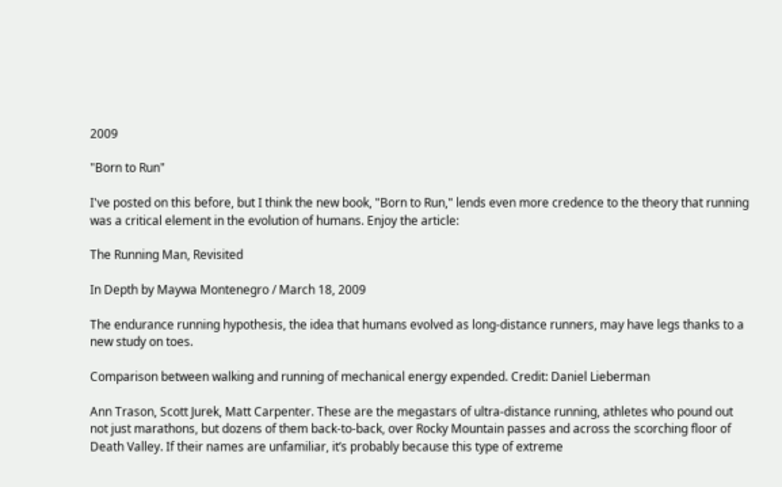2009

"Born to Run"

I've posted on this before, but I think the new book, "Born to Run," lends even more credence to the theory that running was a critical element in the evolution of humans. Enjoy the article:

The Running Man, Revisited

In Depth by Maywa Montenegro / March 18, 2009

The endurance running hypothesis, the idea that humans evolved as long-distance runners, may have legs thanks to a new study on toes.

Comparison between walking and running of mechanical energy expended. Credit: Daniel Lieberman

Ann Trason, Scott Jurek, Matt Carpenter. These are the megastars of ultra-distance running, athletes who pound out not just marathons, but dozens of them back-to-back, over Rocky Mountain passes and across the scorching floor of Death Valley. If their names are unfamiliar, it’s probably because this type of extreme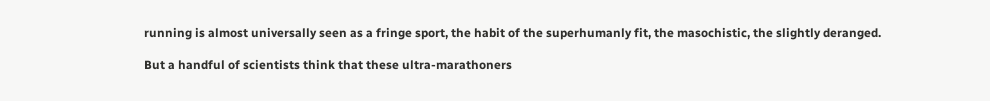running is almost universally seen as a fringe sport, the habit of the superhumanly fit, the masochistic, the slightly deranged.

But a handful of scientists think that these ultra-marathoners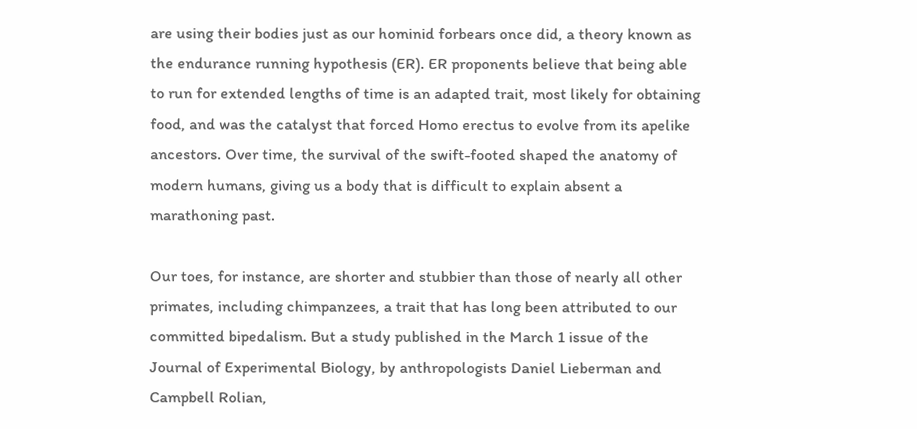are using their bodies just as our hominid forbears once did, a theory known as the endurance running hypothesis (ER). ER proponents believe that being able to run for extended lengths of time is an adapted trait, most likely for obtaining food, and was the catalyst that forced Homo erectus to evolve from its apelike ancestors. Over time, the survival of the swift-footed shaped the anatomy of modern humans, giving us a body that is difficult to explain absent a marathoning past.

Our toes, for instance, are shorter and stubbier than those of nearly all other primates, including chimpanzees, a trait that has long been attributed to our committed bipedalism. But a study published in the March 1 issue of the Journal of Experimental Biology, by anthropologists Daniel Lieberman and Campbell Rolian,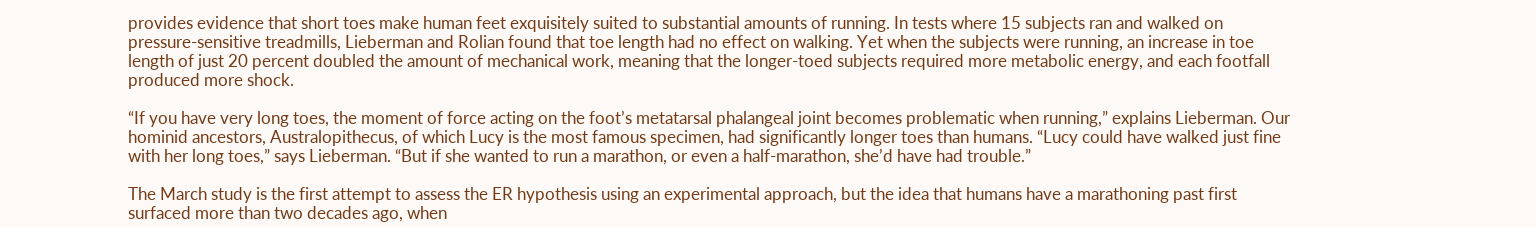provides evidence that short toes make human feet exquisitely suited to substantial amounts of running. In tests where 15 subjects ran and walked on pressure-sensitive treadmills, Lieberman and Rolian found that toe length had no effect on walking. Yet when the subjects were running, an increase in toe length of just 20 percent doubled the amount of mechanical work, meaning that the longer-toed subjects required more metabolic energy, and each footfall produced more shock.

“If you have very long toes, the moment of force acting on the foot’s metatarsal phalangeal joint becomes problematic when running,” explains Lieberman. Our hominid ancestors, Australopithecus, of which Lucy is the most famous specimen, had significantly longer toes than humans. “Lucy could have walked just fine with her long toes,” says Lieberman. “But if she wanted to run a marathon, or even a half-marathon, she’d have had trouble.”

The March study is the first attempt to assess the ER hypothesis using an experimental approach, but the idea that humans have a marathoning past first surfaced more than two decades ago, when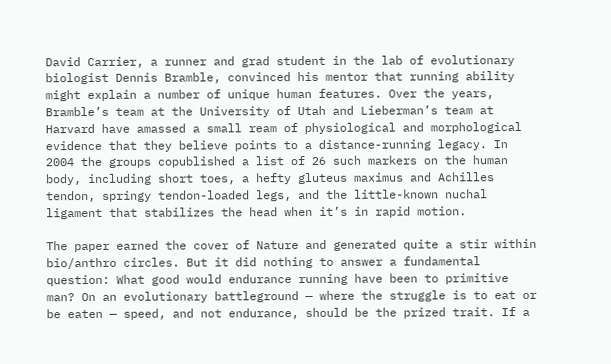David Carrier, a runner and grad student in the lab of evolutionary biologist Dennis Bramble, convinced his mentor that running ability might explain a number of unique human features. Over the years, Bramble’s team at the University of Utah and Lieberman’s team at Harvard have amassed a small ream of physiological and morphological evidence that they believe points to a distance-running legacy. In 2004 the groups copublished a list of 26 such markers on the human body, including short toes, a hefty gluteus maximus and Achilles tendon, springy tendon-loaded legs, and the little-known nuchal ligament that stabilizes the head when it’s in rapid motion.

The paper earned the cover of Nature and generated quite a stir within bio/anthro circles. But it did nothing to answer a fundamental question: What good would endurance running have been to primitive man? On an evolutionary battleground — where the struggle is to eat or be eaten — speed, and not endurance, should be the prized trait. If a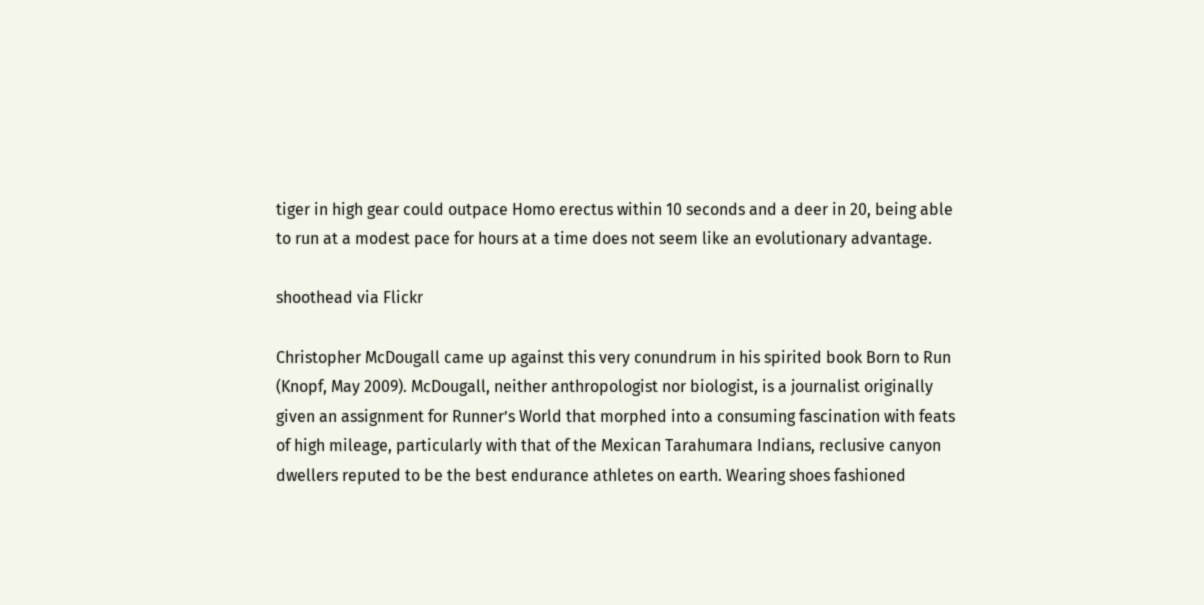tiger in high gear could outpace Homo erectus within 10 seconds and a deer in 20, being able to run at a modest pace for hours at a time does not seem like an evolutionary advantage.

shoothead via Flickr

Christopher McDougall came up against this very conundrum in his spirited book Born to Run (Knopf, May 2009). McDougall, neither anthropologist nor biologist, is a journalist originally given an assignment for Runner’s World that morphed into a consuming fascination with feats of high mileage, particularly with that of the Mexican Tarahumara Indians, reclusive canyon dwellers reputed to be the best endurance athletes on earth. Wearing shoes fashioned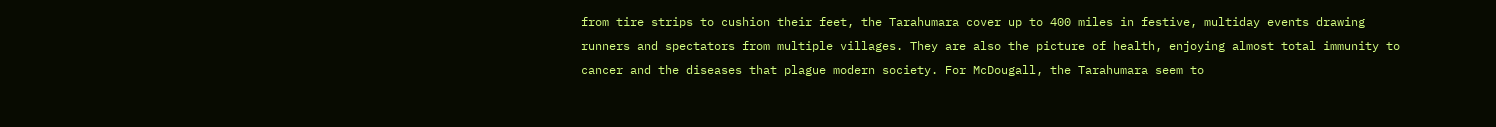from tire strips to cushion their feet, the Tarahumara cover up to 400 miles in festive, multiday events drawing runners and spectators from multiple villages. They are also the picture of health, enjoying almost total immunity to cancer and the diseases that plague modern society. For McDougall, the Tarahumara seem to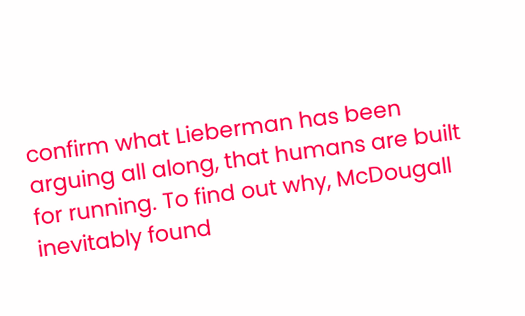confirm what Lieberman has been arguing all along, that humans are built for running. To find out why, McDougall inevitably found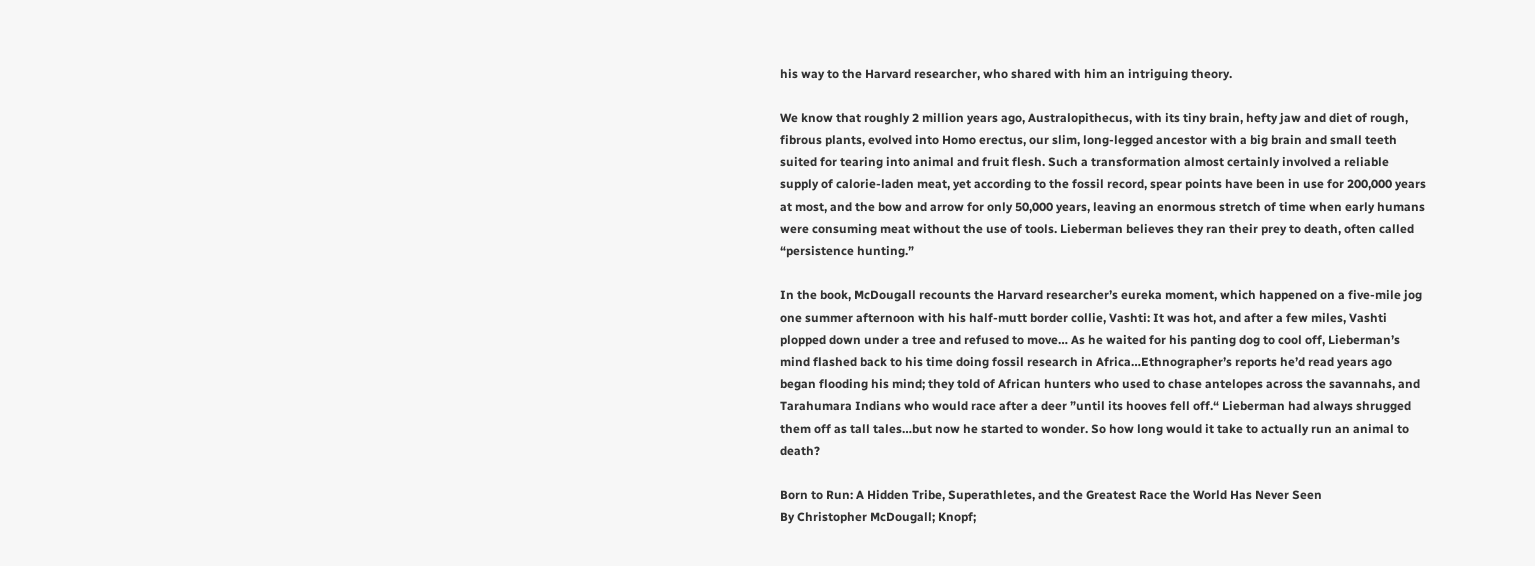his way to the Harvard researcher, who shared with him an intriguing theory.

We know that roughly 2 million years ago, Australopithecus, with its tiny brain, hefty jaw and diet of rough, fibrous plants, evolved into Homo erectus, our slim, long-legged ancestor with a big brain and small teeth suited for tearing into animal and fruit flesh. Such a transformation almost certainly involved a reliable supply of calorie-laden meat, yet according to the fossil record, spear points have been in use for 200,000 years at most, and the bow and arrow for only 50,000 years, leaving an enormous stretch of time when early humans were consuming meat without the use of tools. Lieberman believes they ran their prey to death, often called “persistence hunting.”

In the book, McDougall recounts the Harvard researcher’s eureka moment, which happened on a five-mile jog one summer afternoon with his half-mutt border collie, Vashti: It was hot, and after a few miles, Vashti plopped down under a tree and refused to move… As he waited for his panting dog to cool off, Lieberman’s mind flashed back to his time doing fossil research in Africa…Ethnographer’s reports he’d read years ago began flooding his mind; they told of African hunters who used to chase antelopes across the savannahs, and Tarahumara Indians who would race after a deer ”until its hooves fell off.“ Lieberman had always shrugged them off as tall tales…but now he started to wonder. So how long would it take to actually run an animal to death?

Born to Run: A Hidden Tribe, Superathletes, and the Greatest Race the World Has Never Seen
By Christopher McDougall; Knopf;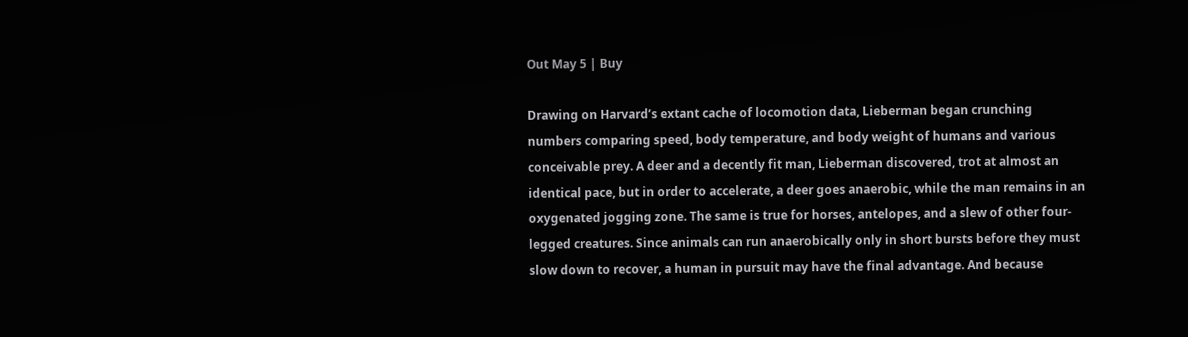Out May 5 | Buy

Drawing on Harvard’s extant cache of locomotion data, Lieberman began crunching numbers comparing speed, body temperature, and body weight of humans and various conceivable prey. A deer and a decently fit man, Lieberman discovered, trot at almost an identical pace, but in order to accelerate, a deer goes anaerobic, while the man remains in an oxygenated jogging zone. The same is true for horses, antelopes, and a slew of other four-legged creatures. Since animals can run anaerobically only in short bursts before they must slow down to recover, a human in pursuit may have the final advantage. And because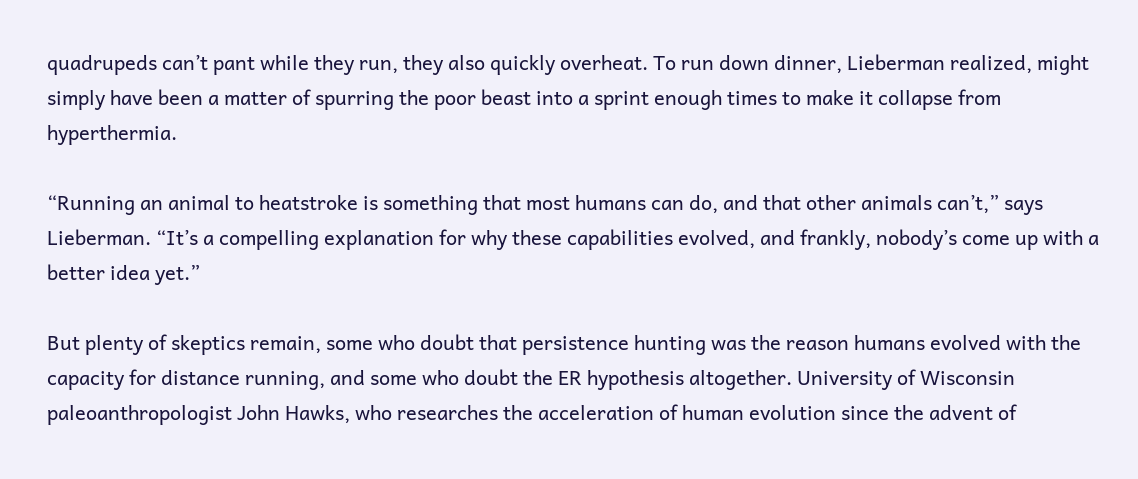quadrupeds can’t pant while they run, they also quickly overheat. To run down dinner, Lieberman realized, might simply have been a matter of spurring the poor beast into a sprint enough times to make it collapse from hyperthermia.

“Running an animal to heatstroke is something that most humans can do, and that other animals can’t,” says Lieberman. “It’s a compelling explanation for why these capabilities evolved, and frankly, nobody’s come up with a better idea yet.”

But plenty of skeptics remain, some who doubt that persistence hunting was the reason humans evolved with the capacity for distance running, and some who doubt the ER hypothesis altogether. University of Wisconsin paleoanthropologist John Hawks, who researches the acceleration of human evolution since the advent of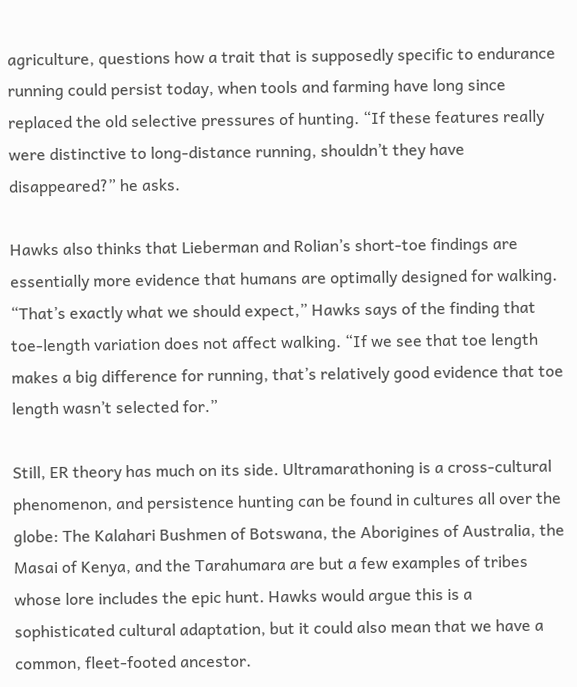agriculture, questions how a trait that is supposedly specific to endurance running could persist today, when tools and farming have long since replaced the old selective pressures of hunting. “If these features really were distinctive to long-distance running, shouldn’t they have disappeared?” he asks.

Hawks also thinks that Lieberman and Rolian’s short-toe findings are essentially more evidence that humans are optimally designed for walking. “That’s exactly what we should expect,” Hawks says of the finding that toe-length variation does not affect walking. “If we see that toe length makes a big difference for running, that’s relatively good evidence that toe length wasn’t selected for.”

Still, ER theory has much on its side. Ultramarathoning is a cross-cultural phenomenon, and persistence hunting can be found in cultures all over the globe: The Kalahari Bushmen of Botswana, the Aborigines of Australia, the Masai of Kenya, and the Tarahumara are but a few examples of tribes whose lore includes the epic hunt. Hawks would argue this is a sophisticated cultural adaptation, but it could also mean that we have a common, fleet-footed ancestor.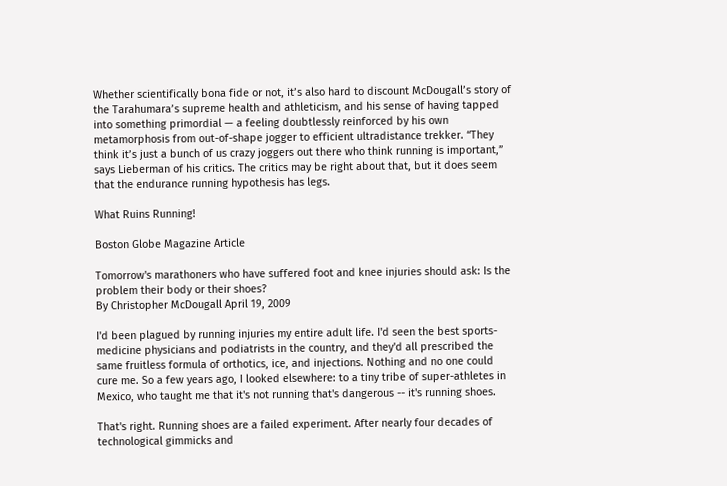Whether scientifically bona fide or not, it’s also hard to discount McDougall’s story of the Tarahumara’s supreme health and athleticism, and his sense of having tapped into something primordial — a feeling doubtlessly reinforced by his own metamorphosis from out-of-shape jogger to efficient ultradistance trekker. “They think it’s just a bunch of us crazy joggers out there who think running is important,” says Lieberman of his critics. The critics may be right about that, but it does seem that the endurance running hypothesis has legs.

What Ruins Running!

Boston Globe Magazine Article

Tomorrow's marathoners who have suffered foot and knee injuries should ask: Is the problem their body or their shoes?
By Christopher McDougall April 19, 2009

I'd been plagued by running injuries my entire adult life. I'd seen the best sports-medicine physicians and podiatrists in the country, and they'd all prescribed the same fruitless formula of orthotics, ice, and injections. Nothing and no one could cure me. So a few years ago, I looked elsewhere: to a tiny tribe of super-athletes in Mexico, who taught me that it's not running that's dangerous -- it's running shoes.

That's right. Running shoes are a failed experiment. After nearly four decades of technological gimmicks and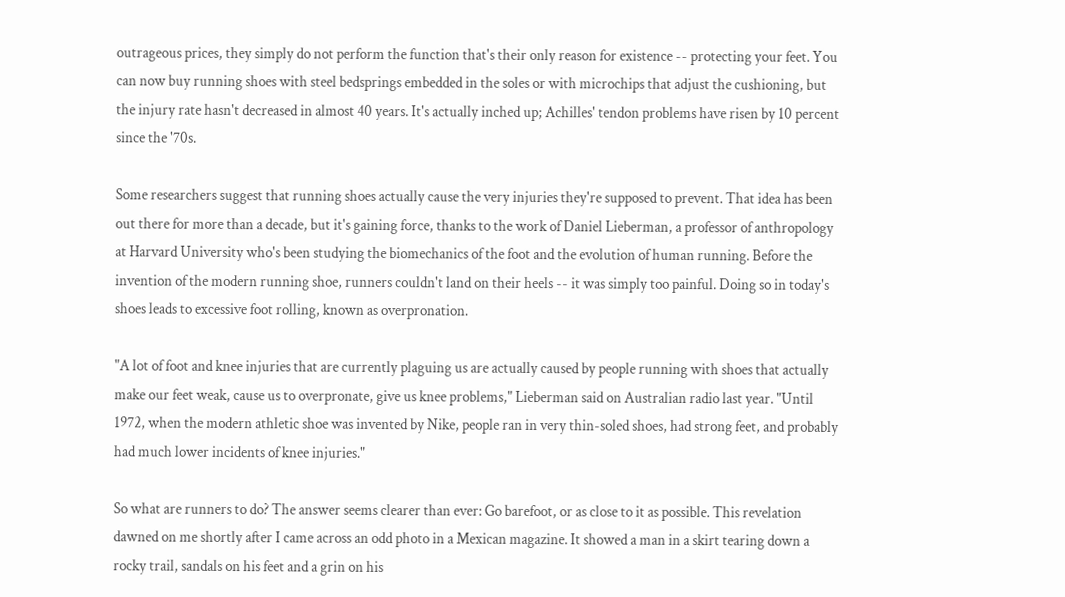outrageous prices, they simply do not perform the function that's their only reason for existence -- protecting your feet. You can now buy running shoes with steel bedsprings embedded in the soles or with microchips that adjust the cushioning, but the injury rate hasn't decreased in almost 40 years. It's actually inched up; Achilles' tendon problems have risen by 10 percent since the '70s.

Some researchers suggest that running shoes actually cause the very injuries they're supposed to prevent. That idea has been out there for more than a decade, but it's gaining force, thanks to the work of Daniel Lieberman, a professor of anthropology at Harvard University who's been studying the biomechanics of the foot and the evolution of human running. Before the invention of the modern running shoe, runners couldn't land on their heels -- it was simply too painful. Doing so in today's shoes leads to excessive foot rolling, known as overpronation.

"A lot of foot and knee injuries that are currently plaguing us are actually caused by people running with shoes that actually make our feet weak, cause us to overpronate, give us knee problems," Lieberman said on Australian radio last year. "Until 1972, when the modern athletic shoe was invented by Nike, people ran in very thin-soled shoes, had strong feet, and probably had much lower incidents of knee injuries."

So what are runners to do? The answer seems clearer than ever: Go barefoot, or as close to it as possible. This revelation dawned on me shortly after I came across an odd photo in a Mexican magazine. It showed a man in a skirt tearing down a rocky trail, sandals on his feet and a grin on his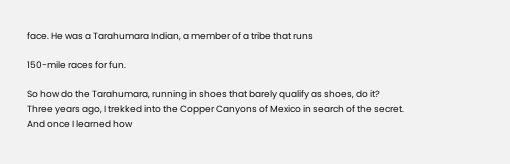face. He was a Tarahumara Indian, a member of a tribe that runs

150-mile races for fun.

So how do the Tarahumara, running in shoes that barely qualify as shoes, do it? Three years ago, I trekked into the Copper Canyons of Mexico in search of the secret. And once I learned how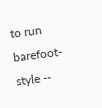to run barefoot-style --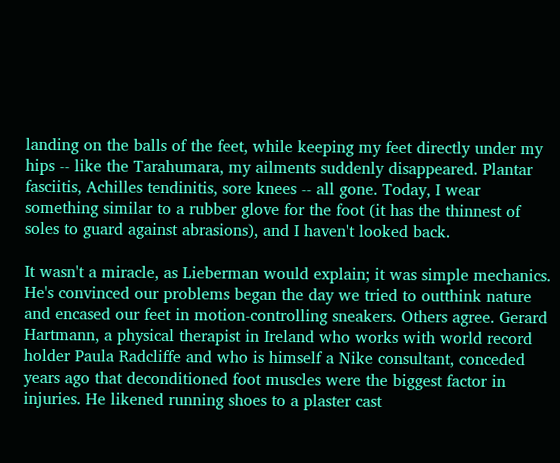landing on the balls of the feet, while keeping my feet directly under my hips -- like the Tarahumara, my ailments suddenly disappeared. Plantar fasciitis, Achilles tendinitis, sore knees -- all gone. Today, I wear something similar to a rubber glove for the foot (it has the thinnest of soles to guard against abrasions), and I haven't looked back.

It wasn't a miracle, as Lieberman would explain; it was simple mechanics. He's convinced our problems began the day we tried to outthink nature and encased our feet in motion-controlling sneakers. Others agree. Gerard Hartmann, a physical therapist in Ireland who works with world record holder Paula Radcliffe and who is himself a Nike consultant, conceded years ago that deconditioned foot muscles were the biggest factor in injuries. He likened running shoes to a plaster cast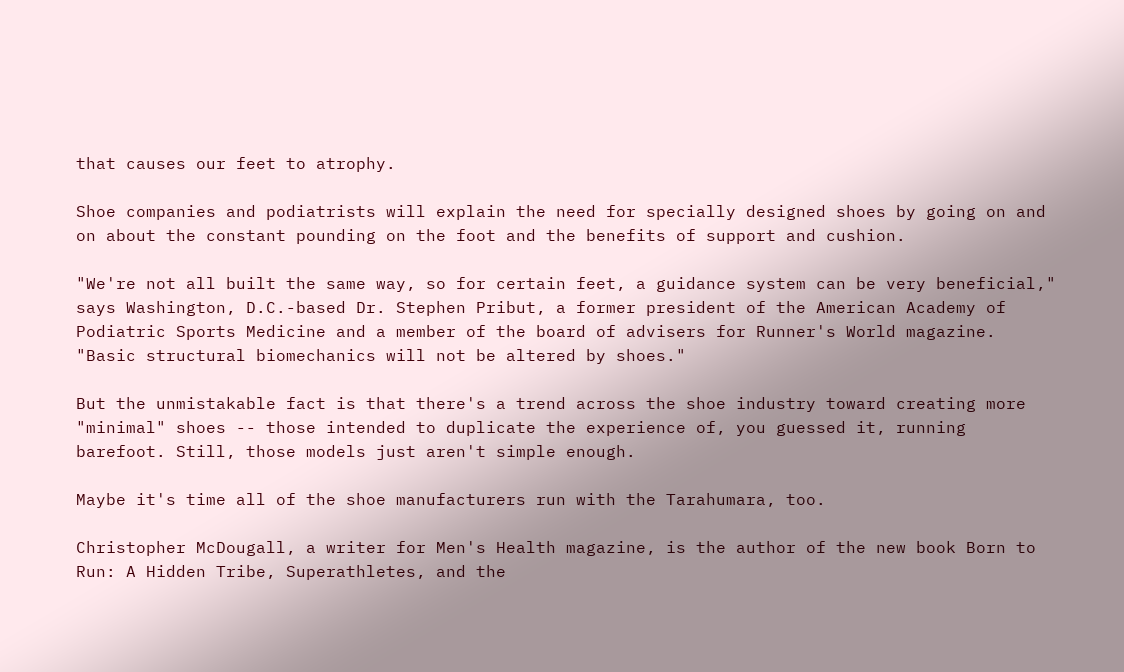that causes our feet to atrophy.

Shoe companies and podiatrists will explain the need for specially designed shoes by going on and on about the constant pounding on the foot and the benefits of support and cushion.

"We're not all built the same way, so for certain feet, a guidance system can be very beneficial," says Washington, D.C.-based Dr. Stephen Pribut, a former president of the American Academy of Podiatric Sports Medicine and a member of the board of advisers for Runner's World magazine. "Basic structural biomechanics will not be altered by shoes."

But the unmistakable fact is that there's a trend across the shoe industry toward creating more "minimal" shoes -- those intended to duplicate the experience of, you guessed it, running barefoot. Still, those models just aren't simple enough.

Maybe it's time all of the shoe manufacturers run with the Tarahumara, too.

Christopher McDougall, a writer for Men's Health magazine, is the author of the new book Born to Run: A Hidden Tribe, Superathletes, and the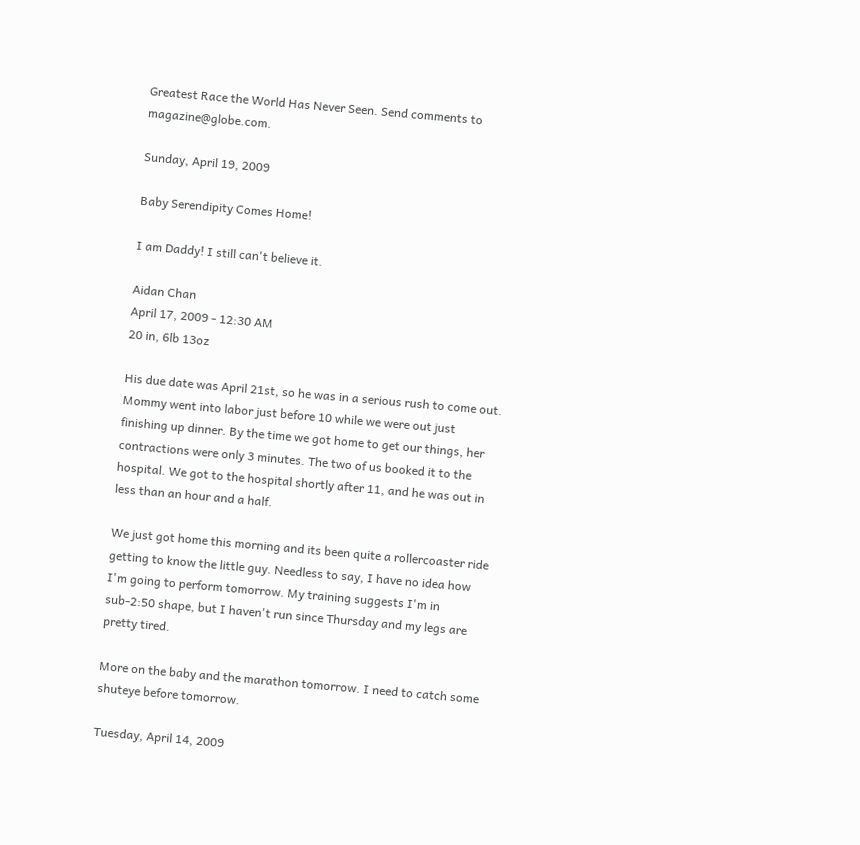Greatest Race the World Has Never Seen. Send comments to magazine@globe.com.

Sunday, April 19, 2009

Baby Serendipity Comes Home!

I am Daddy! I still can't believe it.

Aidan Chan
April 17, 2009 - 12:30 AM
20 in, 6lb 13oz

His due date was April 21st, so he was in a serious rush to come out. Mommy went into labor just before 10 while we were out just finishing up dinner. By the time we got home to get our things, her contractions were only 3 minutes. The two of us booked it to the hospital. We got to the hospital shortly after 11, and he was out in less than an hour and a half.

We just got home this morning and its been quite a rollercoaster ride getting to know the little guy. Needless to say, I have no idea how I'm going to perform tomorrow. My training suggests I'm in sub-2:50 shape, but I haven't run since Thursday and my legs are pretty tired.

More on the baby and the marathon tomorrow. I need to catch some shuteye before tomorrow.

Tuesday, April 14, 2009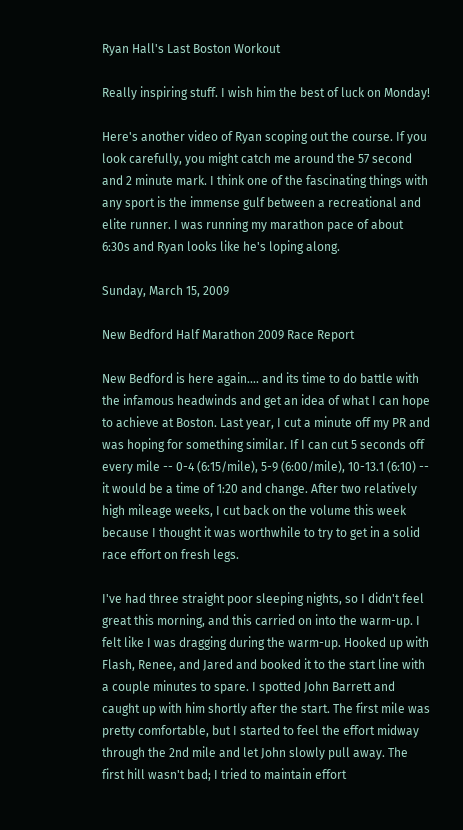Ryan Hall's Last Boston Workout

Really inspiring stuff. I wish him the best of luck on Monday!

Here's another video of Ryan scoping out the course. If you look carefully, you might catch me around the 57 second and 2 minute mark. I think one of the fascinating things with any sport is the immense gulf between a recreational and elite runner. I was running my marathon pace of about 6:30s and Ryan looks like he's loping along.

Sunday, March 15, 2009

New Bedford Half Marathon 2009 Race Report

New Bedford is here again.... and its time to do battle with the infamous headwinds and get an idea of what I can hope to achieve at Boston. Last year, I cut a minute off my PR and was hoping for something similar. If I can cut 5 seconds off every mile -- 0-4 (6:15/mile), 5-9 (6:00/mile), 10-13.1 (6:10) -- it would be a time of 1:20 and change. After two relatively high mileage weeks, I cut back on the volume this week because I thought it was worthwhile to try to get in a solid race effort on fresh legs.

I've had three straight poor sleeping nights, so I didn't feel great this morning, and this carried on into the warm-up. I felt like I was dragging during the warm-up. Hooked up with Flash, Renee, and Jared and booked it to the start line with a couple minutes to spare. I spotted John Barrett and caught up with him shortly after the start. The first mile was pretty comfortable, but I started to feel the effort midway through the 2nd mile and let John slowly pull away. The first hill wasn't bad; I tried to maintain effort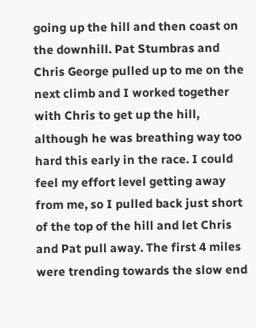going up the hill and then coast on the downhill. Pat Stumbras and Chris George pulled up to me on the next climb and I worked together with Chris to get up the hill, although he was breathing way too hard this early in the race. I could feel my effort level getting away from me, so I pulled back just short of the top of the hill and let Chris and Pat pull away. The first 4 miles were trending towards the slow end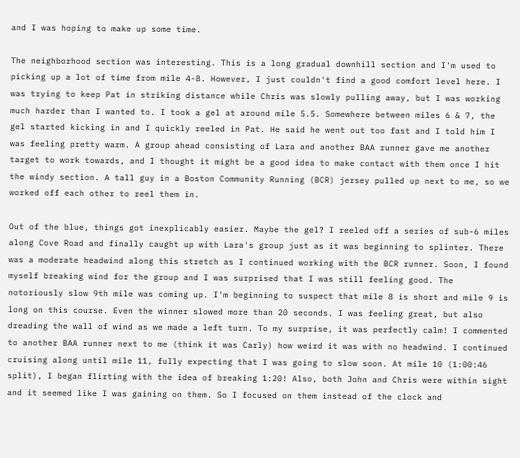and I was hoping to make up some time.

The neighborhood section was interesting. This is a long gradual downhill section and I'm used to picking up a lot of time from mile 4-8. However, I just couldn't find a good comfort level here. I was trying to keep Pat in striking distance while Chris was slowly pulling away, but I was working much harder than I wanted to. I took a gel at around mile 5.5. Somewhere between miles 6 & 7, the gel started kicking in and I quickly reeled in Pat. He said he went out too fast and I told him I was feeling pretty warm. A group ahead consisting of Lara and another BAA runner gave me another target to work towards, and I thought it might be a good idea to make contact with them once I hit the windy section. A tall guy in a Boston Community Running (BCR) jersey pulled up next to me, so we worked off each other to reel them in.

Out of the blue, things got inexplicably easier. Maybe the gel? I reeled off a series of sub-6 miles along Cove Road and finally caught up with Lara's group just as it was beginning to splinter. There was a moderate headwind along this stretch as I continued working with the BCR runner. Soon, I found myself breaking wind for the group and I was surprised that I was still feeling good. The notoriously slow 9th mile was coming up. I'm beginning to suspect that mile 8 is short and mile 9 is long on this course. Even the winner slowed more than 20 seconds. I was feeling great, but also dreading the wall of wind as we made a left turn. To my surprise, it was perfectly calm! I commented to another BAA runner next to me (think it was Carly) how weird it was with no headwind. I continued cruising along until mile 11, fully expecting that I was going to slow soon. At mile 10 (1:00:46 split), I began flirting with the idea of breaking 1:20! Also, both John and Chris were within sight and it seemed like I was gaining on them. So I focused on them instead of the clock and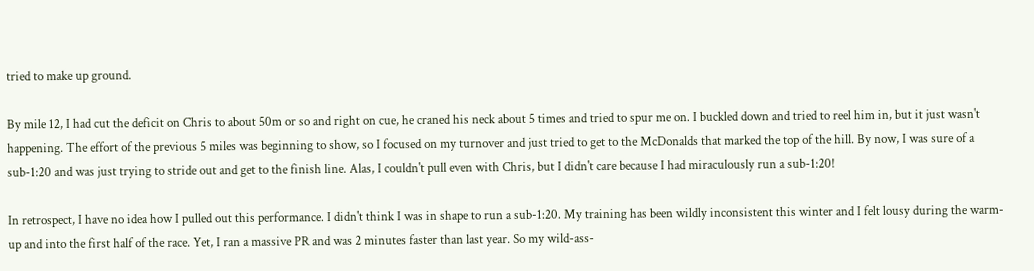tried to make up ground.

By mile 12, I had cut the deficit on Chris to about 50m or so and right on cue, he craned his neck about 5 times and tried to spur me on. I buckled down and tried to reel him in, but it just wasn't happening. The effort of the previous 5 miles was beginning to show, so I focused on my turnover and just tried to get to the McDonalds that marked the top of the hill. By now, I was sure of a sub-1:20 and was just trying to stride out and get to the finish line. Alas, I couldn't pull even with Chris, but I didn't care because I had miraculously run a sub-1:20!

In retrospect, I have no idea how I pulled out this performance. I didn't think I was in shape to run a sub-1:20. My training has been wildly inconsistent this winter and I felt lousy during the warm-up and into the first half of the race. Yet, I ran a massive PR and was 2 minutes faster than last year. So my wild-ass-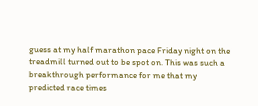guess at my half marathon pace Friday night on the treadmill turned out to be spot on. This was such a breakthrough performance for me that my predicted race times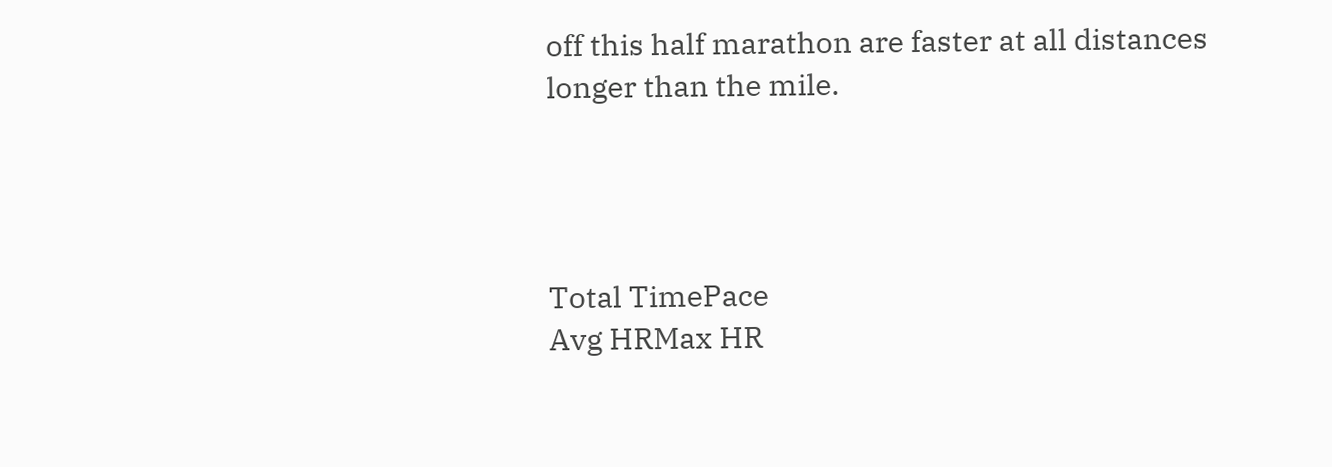off this half marathon are faster at all distances longer than the mile.




Total TimePace
Avg HRMax HR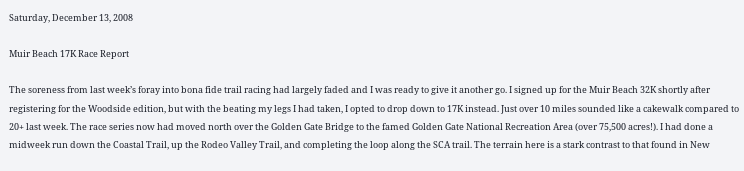Saturday, December 13, 2008

Muir Beach 17K Race Report

The soreness from last week’s foray into bona fide trail racing had largely faded and I was ready to give it another go. I signed up for the Muir Beach 32K shortly after registering for the Woodside edition, but with the beating my legs I had taken, I opted to drop down to 17K instead. Just over 10 miles sounded like a cakewalk compared to 20+ last week. The race series now had moved north over the Golden Gate Bridge to the famed Golden Gate National Recreation Area (over 75,500 acres!). I had done a midweek run down the Coastal Trail, up the Rodeo Valley Trail, and completing the loop along the SCA trail. The terrain here is a stark contrast to that found in New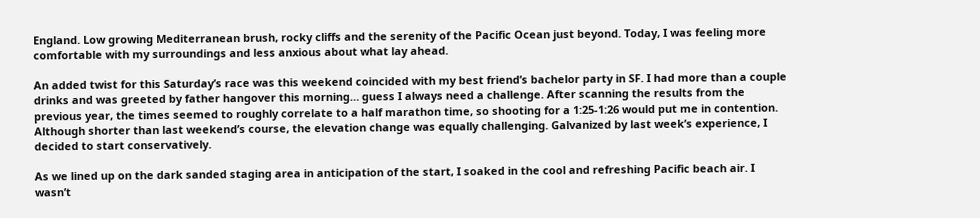England. Low growing Mediterranean brush, rocky cliffs and the serenity of the Pacific Ocean just beyond. Today, I was feeling more comfortable with my surroundings and less anxious about what lay ahead.

An added twist for this Saturday’s race was this weekend coincided with my best friend’s bachelor party in SF. I had more than a couple drinks and was greeted by father hangover this morning… guess I always need a challenge. After scanning the results from the previous year, the times seemed to roughly correlate to a half marathon time, so shooting for a 1:25-1:26 would put me in contention. Although shorter than last weekend’s course, the elevation change was equally challenging. Galvanized by last week’s experience, I decided to start conservatively.

As we lined up on the dark sanded staging area in anticipation of the start, I soaked in the cool and refreshing Pacific beach air. I wasn’t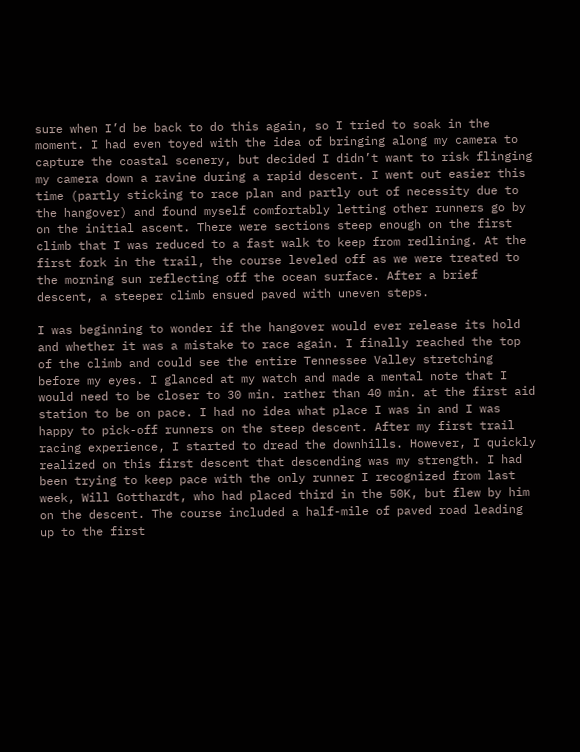sure when I’d be back to do this again, so I tried to soak in the moment. I had even toyed with the idea of bringing along my camera to capture the coastal scenery, but decided I didn’t want to risk flinging my camera down a ravine during a rapid descent. I went out easier this time (partly sticking to race plan and partly out of necessity due to the hangover) and found myself comfortably letting other runners go by on the initial ascent. There were sections steep enough on the first climb that I was reduced to a fast walk to keep from redlining. At the first fork in the trail, the course leveled off as we were treated to the morning sun reflecting off the ocean surface. After a brief descent, a steeper climb ensued paved with uneven steps.

I was beginning to wonder if the hangover would ever release its hold and whether it was a mistake to race again. I finally reached the top of the climb and could see the entire Tennessee Valley stretching before my eyes. I glanced at my watch and made a mental note that I would need to be closer to 30 min. rather than 40 min. at the first aid station to be on pace. I had no idea what place I was in and I was happy to pick-off runners on the steep descent. After my first trail racing experience, I started to dread the downhills. However, I quickly realized on this first descent that descending was my strength. I had been trying to keep pace with the only runner I recognized from last week, Will Gotthardt, who had placed third in the 50K, but flew by him on the descent. The course included a half-mile of paved road leading up to the first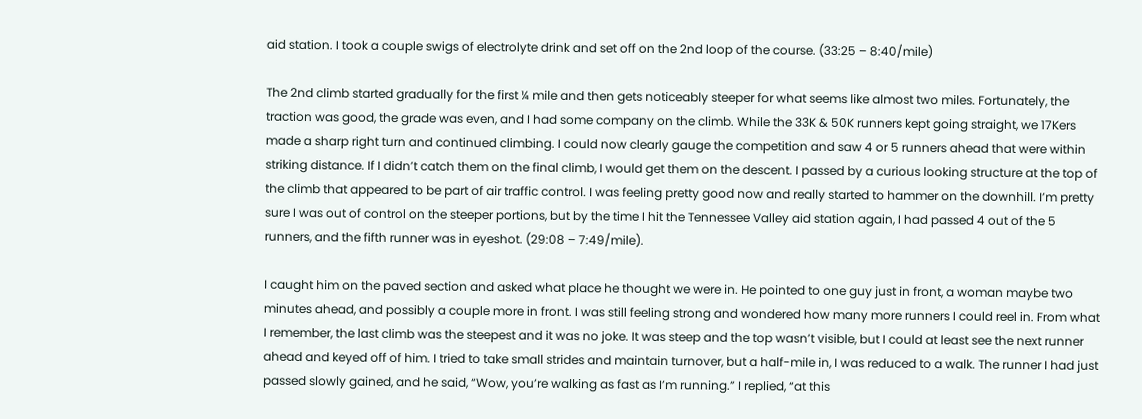aid station. I took a couple swigs of electrolyte drink and set off on the 2nd loop of the course. (33:25 – 8:40/mile)

The 2nd climb started gradually for the first ¼ mile and then gets noticeably steeper for what seems like almost two miles. Fortunately, the traction was good, the grade was even, and I had some company on the climb. While the 33K & 50K runners kept going straight, we 17Kers made a sharp right turn and continued climbing. I could now clearly gauge the competition and saw 4 or 5 runners ahead that were within striking distance. If I didn’t catch them on the final climb, I would get them on the descent. I passed by a curious looking structure at the top of the climb that appeared to be part of air traffic control. I was feeling pretty good now and really started to hammer on the downhill. I’m pretty sure I was out of control on the steeper portions, but by the time I hit the Tennessee Valley aid station again, I had passed 4 out of the 5 runners, and the fifth runner was in eyeshot. (29:08 – 7:49/mile).

I caught him on the paved section and asked what place he thought we were in. He pointed to one guy just in front, a woman maybe two minutes ahead, and possibly a couple more in front. I was still feeling strong and wondered how many more runners I could reel in. From what I remember, the last climb was the steepest and it was no joke. It was steep and the top wasn’t visible, but I could at least see the next runner ahead and keyed off of him. I tried to take small strides and maintain turnover, but a half-mile in, I was reduced to a walk. The runner I had just passed slowly gained, and he said, “Wow, you’re walking as fast as I’m running.” I replied, “at this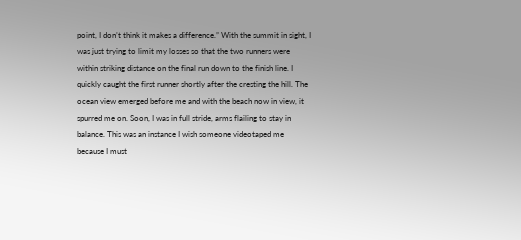point, I don’t think it makes a difference.” With the summit in sight, I was just trying to limit my losses so that the two runners were within striking distance on the final run down to the finish line. I quickly caught the first runner shortly after the cresting the hill. The ocean view emerged before me and with the beach now in view, it spurred me on. Soon, I was in full stride, arms flailing to stay in balance. This was an instance I wish someone videotaped me because I must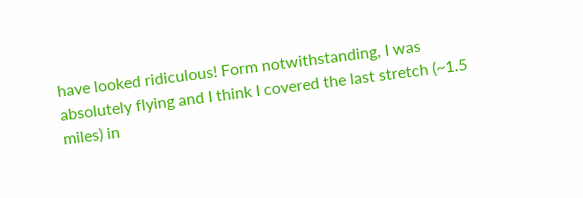have looked ridiculous! Form notwithstanding, I was absolutely flying and I think I covered the last stretch (~1.5 miles) in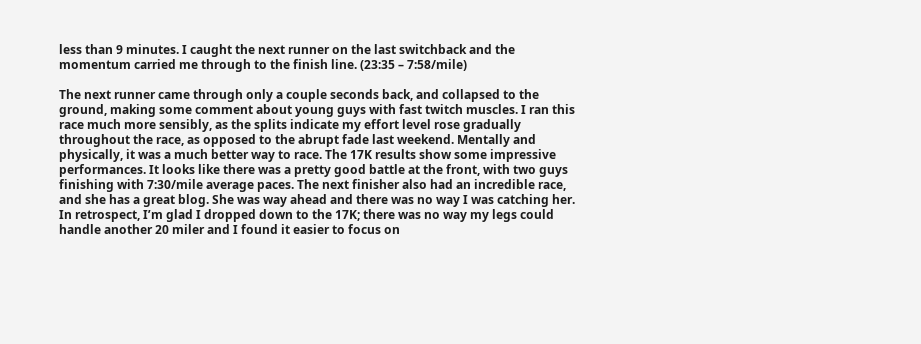less than 9 minutes. I caught the next runner on the last switchback and the momentum carried me through to the finish line. (23:35 – 7:58/mile)

The next runner came through only a couple seconds back, and collapsed to the ground, making some comment about young guys with fast twitch muscles. I ran this race much more sensibly, as the splits indicate my effort level rose gradually throughout the race, as opposed to the abrupt fade last weekend. Mentally and physically, it was a much better way to race. The 17K results show some impressive performances. It looks like there was a pretty good battle at the front, with two guys finishing with 7:30/mile average paces. The next finisher also had an incredible race, and she has a great blog. She was way ahead and there was no way I was catching her. In retrospect, I’m glad I dropped down to the 17K; there was no way my legs could handle another 20 miler and I found it easier to focus on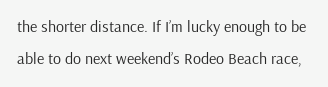the shorter distance. If I’m lucky enough to be able to do next weekend’s Rodeo Beach race,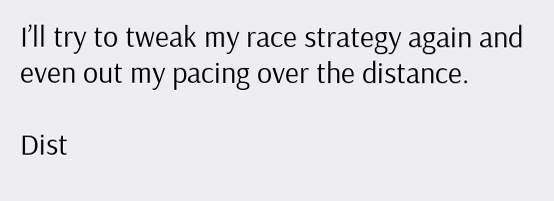I’ll try to tweak my race strategy again and even out my pacing over the distance.

Dist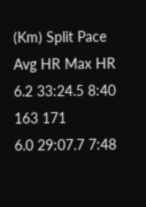(Km) Split Pace Avg HR Max HR
6.2 33:24.5 8:40 163 171
6.0 29:07.7 7:48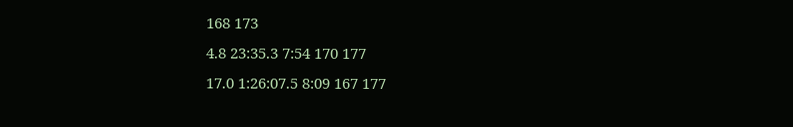168 173
4.8 23:35.3 7:54 170 177
17.0 1:26:07.5 8:09 167 177